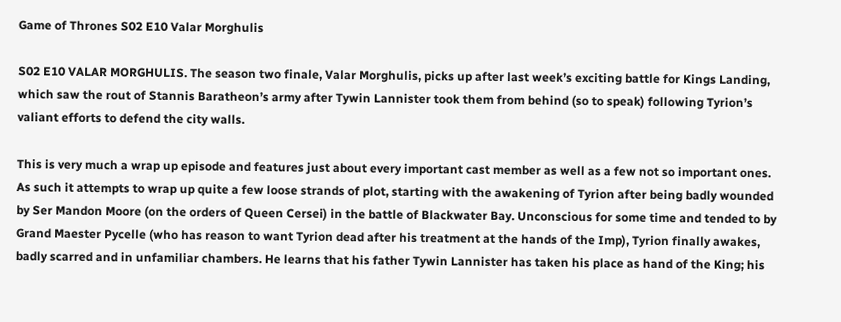Game of Thrones S02 E10 Valar Morghulis

S02 E10 VALAR MORGHULIS. The season two finale, Valar Morghulis, picks up after last week’s exciting battle for Kings Landing, which saw the rout of Stannis Baratheon’s army after Tywin Lannister took them from behind (so to speak) following Tyrion’s valiant efforts to defend the city walls.

This is very much a wrap up episode and features just about every important cast member as well as a few not so important ones. As such it attempts to wrap up quite a few loose strands of plot, starting with the awakening of Tyrion after being badly wounded by Ser Mandon Moore (on the orders of Queen Cersei) in the battle of Blackwater Bay. Unconscious for some time and tended to by Grand Maester Pycelle (who has reason to want Tyrion dead after his treatment at the hands of the Imp), Tyrion finally awakes, badly scarred and in unfamiliar chambers. He learns that his father Tywin Lannister has taken his place as hand of the King; his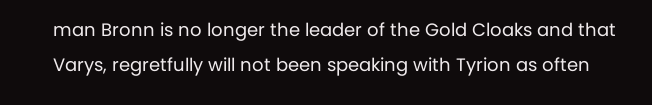man Bronn is no longer the leader of the Gold Cloaks and that Varys, regretfully will not been speaking with Tyrion as often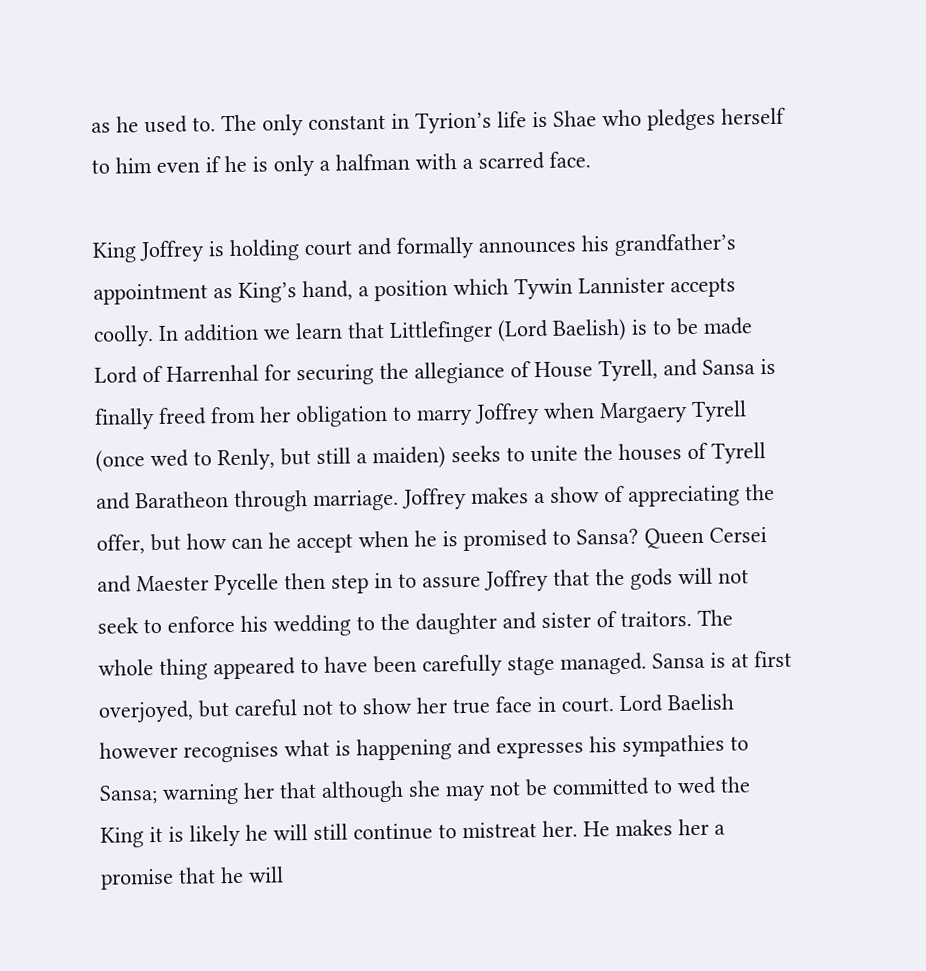as he used to. The only constant in Tyrion’s life is Shae who pledges herself to him even if he is only a halfman with a scarred face.

King Joffrey is holding court and formally announces his grandfather’s appointment as King’s hand, a position which Tywin Lannister accepts coolly. In addition we learn that Littlefinger (Lord Baelish) is to be made Lord of Harrenhal for securing the allegiance of House Tyrell, and Sansa is finally freed from her obligation to marry Joffrey when Margaery Tyrell (once wed to Renly, but still a maiden) seeks to unite the houses of Tyrell and Baratheon through marriage. Joffrey makes a show of appreciating the offer, but how can he accept when he is promised to Sansa? Queen Cersei and Maester Pycelle then step in to assure Joffrey that the gods will not seek to enforce his wedding to the daughter and sister of traitors. The whole thing appeared to have been carefully stage managed. Sansa is at first overjoyed, but careful not to show her true face in court. Lord Baelish however recognises what is happening and expresses his sympathies to Sansa; warning her that although she may not be committed to wed the King it is likely he will still continue to mistreat her. He makes her a promise that he will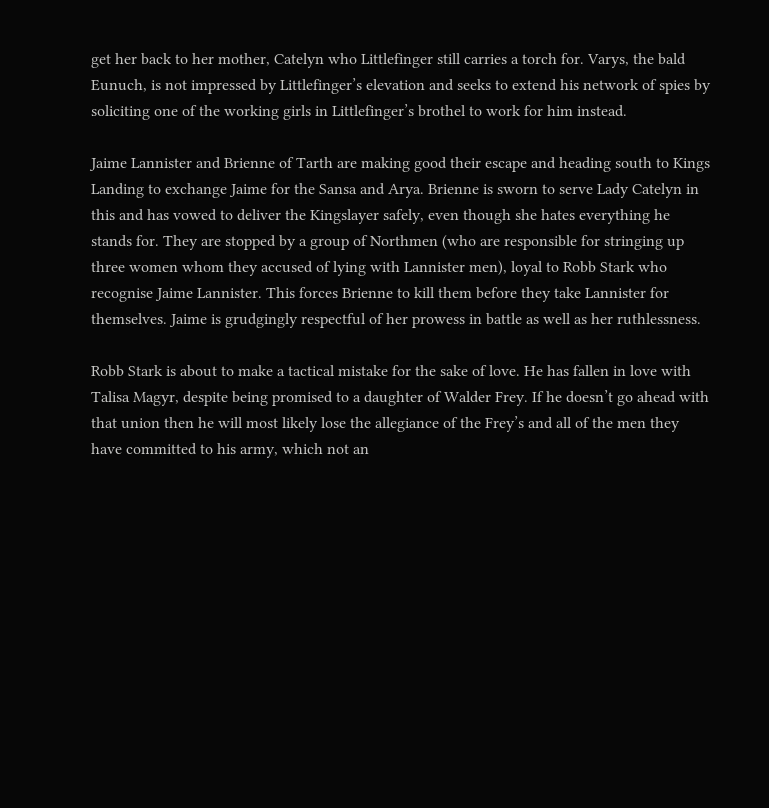get her back to her mother, Catelyn who Littlefinger still carries a torch for. Varys, the bald Eunuch, is not impressed by Littlefinger’s elevation and seeks to extend his network of spies by soliciting one of the working girls in Littlefinger’s brothel to work for him instead.

Jaime Lannister and Brienne of Tarth are making good their escape and heading south to Kings Landing to exchange Jaime for the Sansa and Arya. Brienne is sworn to serve Lady Catelyn in this and has vowed to deliver the Kingslayer safely, even though she hates everything he stands for. They are stopped by a group of Northmen (who are responsible for stringing up three women whom they accused of lying with Lannister men), loyal to Robb Stark who recognise Jaime Lannister. This forces Brienne to kill them before they take Lannister for themselves. Jaime is grudgingly respectful of her prowess in battle as well as her ruthlessness.

Robb Stark is about to make a tactical mistake for the sake of love. He has fallen in love with Talisa Magyr, despite being promised to a daughter of Walder Frey. If he doesn’t go ahead with that union then he will most likely lose the allegiance of the Frey’s and all of the men they have committed to his army, which not an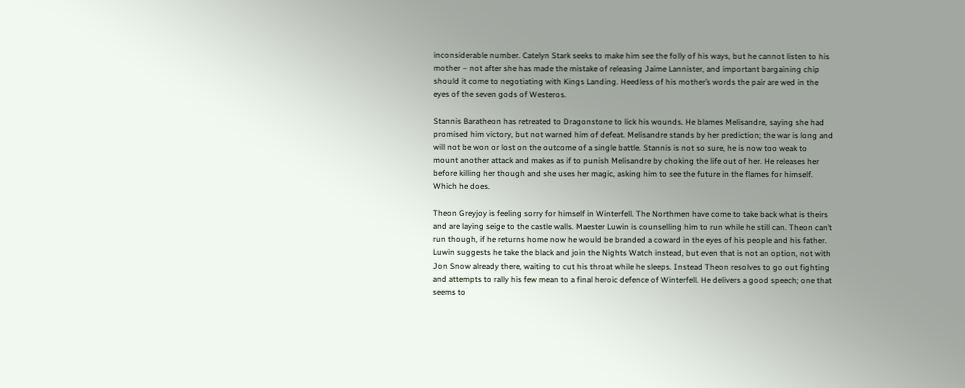inconsiderable number. Catelyn Stark seeks to make him see the folly of his ways, but he cannot listen to his mother – not after she has made the mistake of releasing Jaime Lannister, and important bargaining chip should it come to negotiating with Kings Landing. Heedless of his mother’s words the pair are wed in the eyes of the seven gods of Westeros.

Stannis Baratheon has retreated to Dragonstone to lick his wounds. He blames Melisandre, saying she had promised him victory, but not warned him of defeat. Melisandre stands by her prediction; the war is long and will not be won or lost on the outcome of a single battle. Stannis is not so sure, he is now too weak to mount another attack and makes as if to punish Melisandre by choking the life out of her. He releases her before killing her though and she uses her magic, asking him to see the future in the flames for himself. Which he does.

Theon Greyjoy is feeling sorry for himself in Winterfell. The Northmen have come to take back what is theirs and are laying seige to the castle walls. Maester Luwin is counselling him to run while he still can. Theon can’t run though, if he returns home now he would be branded a coward in the eyes of his people and his father. Luwin suggests he take the black and join the Nights Watch instead, but even that is not an option, not with Jon Snow already there, waiting to cut his throat while he sleeps. Instead Theon resolves to go out fighting and attempts to rally his few mean to a final heroic defence of Winterfell. He delivers a good speech; one that seems to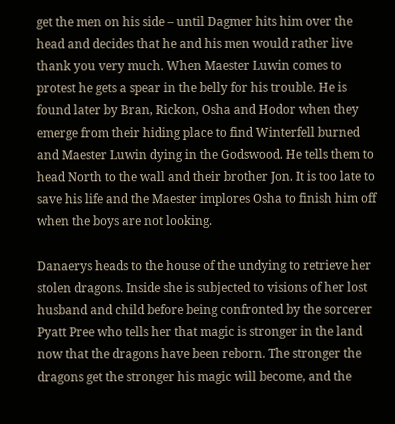get the men on his side – until Dagmer hits him over the head and decides that he and his men would rather live thank you very much. When Maester Luwin comes to protest he gets a spear in the belly for his trouble. He is found later by Bran, Rickon, Osha and Hodor when they emerge from their hiding place to find Winterfell burned and Maester Luwin dying in the Godswood. He tells them to head North to the wall and their brother Jon. It is too late to save his life and the Maester implores Osha to finish him off when the boys are not looking.

Danaerys heads to the house of the undying to retrieve her stolen dragons. Inside she is subjected to visions of her lost husband and child before being confronted by the sorcerer Pyatt Pree who tells her that magic is stronger in the land now that the dragons have been reborn. The stronger the dragons get the stronger his magic will become, and the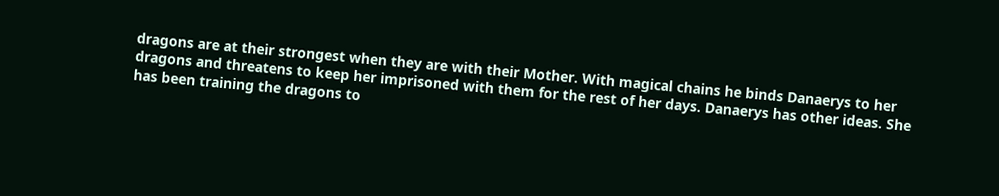dragons are at their strongest when they are with their Mother. With magical chains he binds Danaerys to her dragons and threatens to keep her imprisoned with them for the rest of her days. Danaerys has other ideas. She has been training the dragons to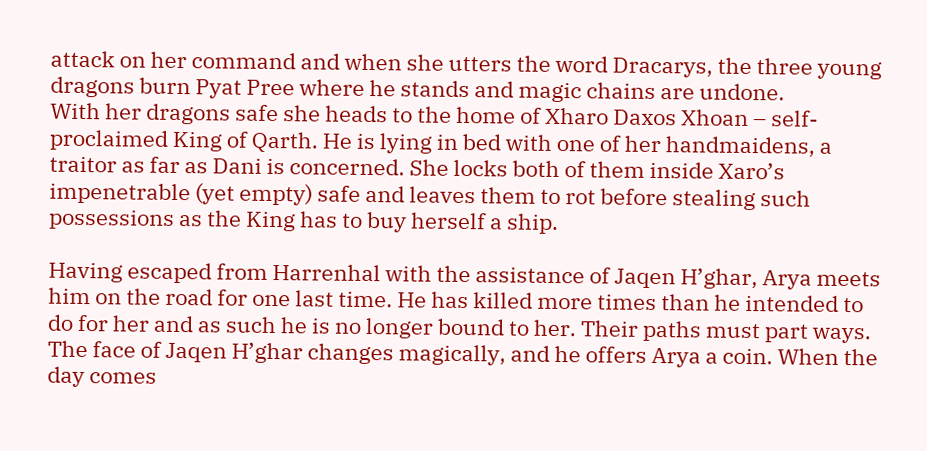attack on her command and when she utters the word Dracarys, the three young dragons burn Pyat Pree where he stands and magic chains are undone.
With her dragons safe she heads to the home of Xharo Daxos Xhoan – self-proclaimed King of Qarth. He is lying in bed with one of her handmaidens, a traitor as far as Dani is concerned. She locks both of them inside Xaro’s impenetrable (yet empty) safe and leaves them to rot before stealing such possessions as the King has to buy herself a ship.

Having escaped from Harrenhal with the assistance of Jaqen H’ghar, Arya meets him on the road for one last time. He has killed more times than he intended to do for her and as such he is no longer bound to her. Their paths must part ways. The face of Jaqen H’ghar changes magically, and he offers Arya a coin. When the day comes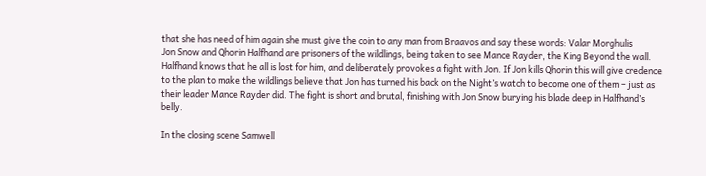that she has need of him again she must give the coin to any man from Braavos and say these words: Valar Morghulis
Jon Snow and Qhorin Halfhand are prisoners of the wildlings, being taken to see Mance Rayder, the King Beyond the wall. Halfhand knows that he all is lost for him, and deliberately provokes a fight with Jon. If Jon kills Qhorin this will give credence to the plan to make the wildlings believe that Jon has turned his back on the Night’s watch to become one of them – just as their leader Mance Rayder did. The fight is short and brutal, finishing with Jon Snow burying his blade deep in Halfhand’s belly.

In the closing scene Samwell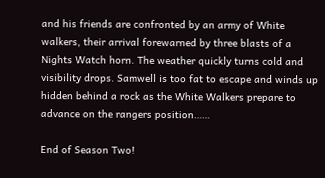and his friends are confronted by an army of White walkers, their arrival forewarned by three blasts of a Nights Watch horn. The weather quickly turns cold and visibility drops. Samwell is too fat to escape and winds up hidden behind a rock as the White Walkers prepare to advance on the rangers position……

End of Season Two!